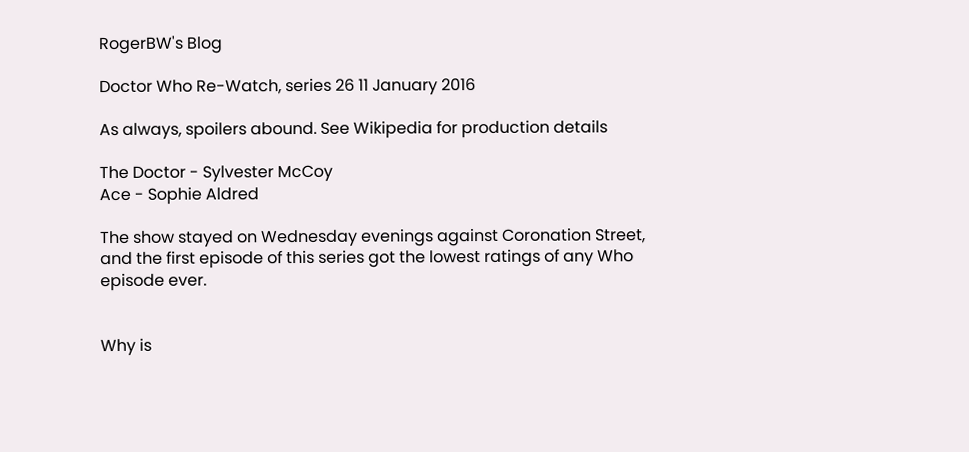RogerBW's Blog

Doctor Who Re-Watch, series 26 11 January 2016

As always, spoilers abound. See Wikipedia for production details

The Doctor - Sylvester McCoy
Ace - Sophie Aldred

The show stayed on Wednesday evenings against Coronation Street, and the first episode of this series got the lowest ratings of any Who episode ever.


Why is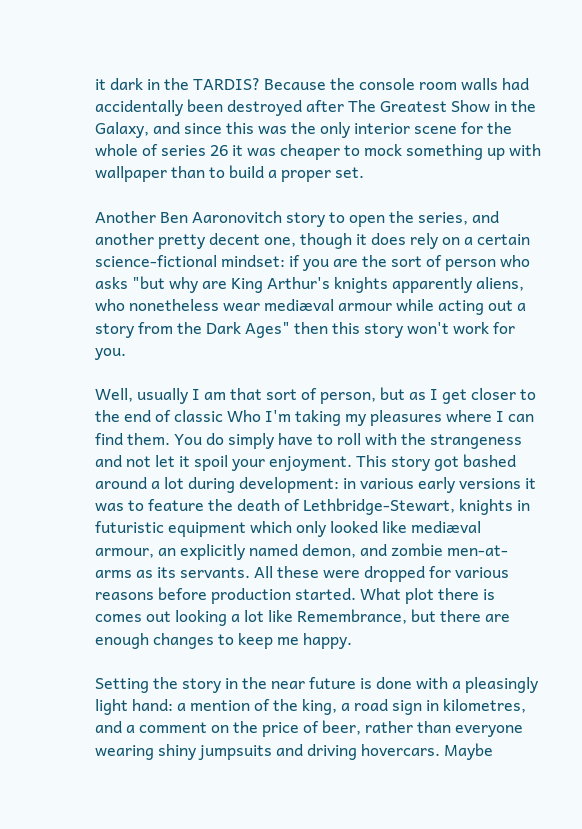it dark in the TARDIS? Because the console room walls had accidentally been destroyed after The Greatest Show in the Galaxy, and since this was the only interior scene for the whole of series 26 it was cheaper to mock something up with wallpaper than to build a proper set.

Another Ben Aaronovitch story to open the series, and another pretty decent one, though it does rely on a certain science-fictional mindset: if you are the sort of person who asks "but why are King Arthur's knights apparently aliens, who nonetheless wear mediæval armour while acting out a story from the Dark Ages" then this story won't work for you.

Well, usually I am that sort of person, but as I get closer to the end of classic Who I'm taking my pleasures where I can find them. You do simply have to roll with the strangeness and not let it spoil your enjoyment. This story got bashed around a lot during development: in various early versions it was to feature the death of Lethbridge-Stewart, knights in futuristic equipment which only looked like mediæval armour, an explicitly named demon, and zombie men-at-arms as its servants. All these were dropped for various reasons before production started. What plot there is comes out looking a lot like Remembrance, but there are enough changes to keep me happy.

Setting the story in the near future is done with a pleasingly light hand: a mention of the king, a road sign in kilometres, and a comment on the price of beer, rather than everyone wearing shiny jumpsuits and driving hovercars. Maybe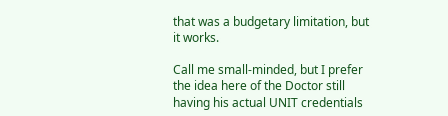that was a budgetary limitation, but it works.

Call me small-minded, but I prefer the idea here of the Doctor still having his actual UNIT credentials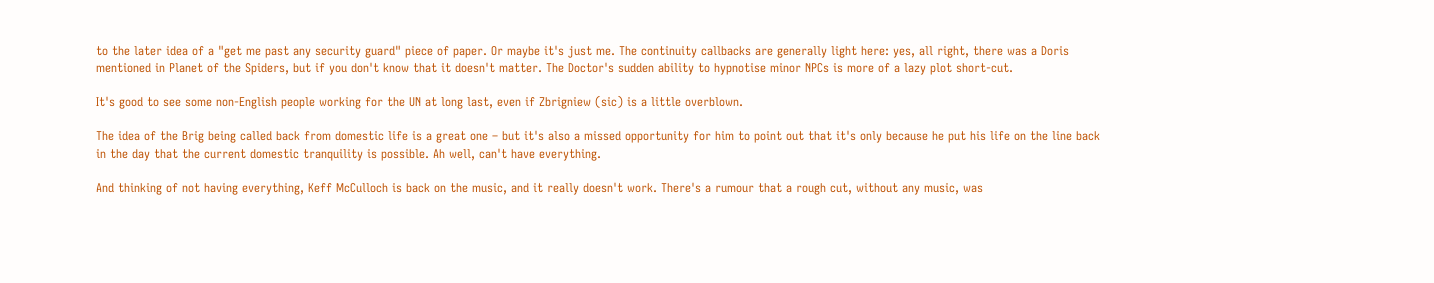to the later idea of a "get me past any security guard" piece of paper. Or maybe it's just me. The continuity callbacks are generally light here: yes, all right, there was a Doris mentioned in Planet of the Spiders, but if you don't know that it doesn't matter. The Doctor's sudden ability to hypnotise minor NPCs is more of a lazy plot short-cut.

It's good to see some non-English people working for the UN at long last, even if Zbrigniew (sic) is a little overblown.

The idea of the Brig being called back from domestic life is a great one – but it's also a missed opportunity for him to point out that it's only because he put his life on the line back in the day that the current domestic tranquility is possible. Ah well, can't have everything.

And thinking of not having everything, Keff McCulloch is back on the music, and it really doesn't work. There's a rumour that a rough cut, without any music, was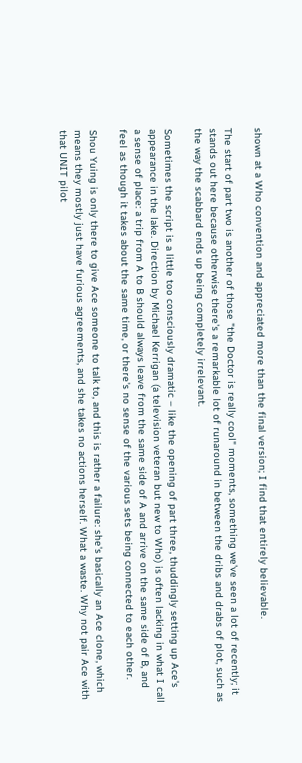shown at a Who convention and appreciated more than the final version; I find that entirely believable.

The start of part two is another of those "the Doctor is really cool" moments, something we've seen a lot of recently; it stands out here because otherwise there's a remarkable lot of runaround in between the dribs and drabs of plot, such as the way the scabbard ends up being completely irrelevant.

Sometimes the script is a little too consciously dramatic – like the opening of part three, thuddingly setting up Ace's appearance in the lake. Direction by Michael Kerrigan (a television veteran but new to Who) is often lacking in what I call a sense of place: a trip from A to B should always leave from the same side of A and arrive on the same side of B, and feel as though it takes about the same time, or there's no sense of the various sets being connected to each other.

Shou Yuing is only there to give Ace someone to talk to, and this is rather a failure: she's basically an Ace clone, which means they mostly just have furious agreements, and she takes no actions herself. What a waste. Why not pair Ace with that UNIT pilot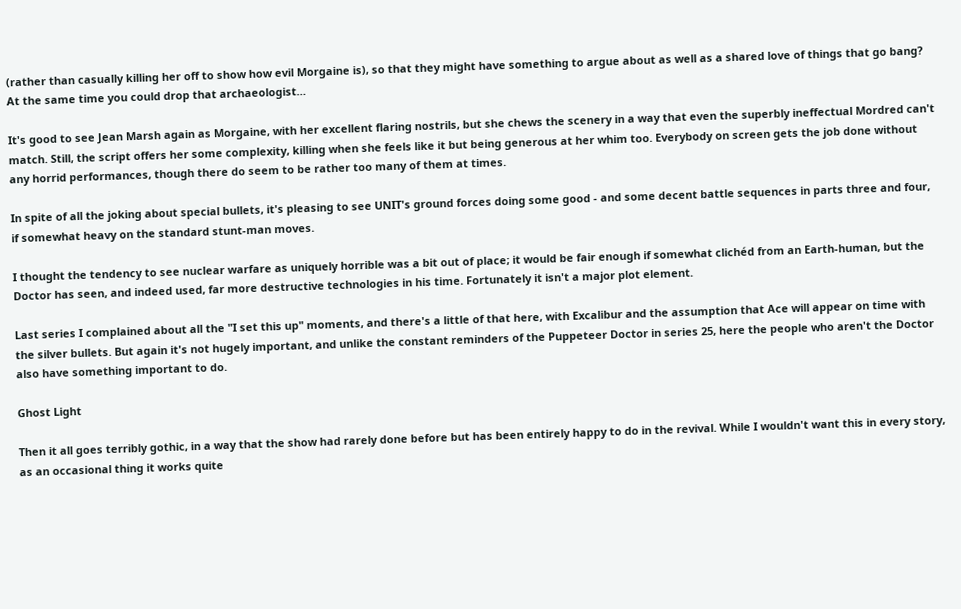(rather than casually killing her off to show how evil Morgaine is), so that they might have something to argue about as well as a shared love of things that go bang? At the same time you could drop that archaeologist…

It's good to see Jean Marsh again as Morgaine, with her excellent flaring nostrils, but she chews the scenery in a way that even the superbly ineffectual Mordred can't match. Still, the script offers her some complexity, killing when she feels like it but being generous at her whim too. Everybody on screen gets the job done without any horrid performances, though there do seem to be rather too many of them at times.

In spite of all the joking about special bullets, it's pleasing to see UNIT's ground forces doing some good - and some decent battle sequences in parts three and four, if somewhat heavy on the standard stunt-man moves.

I thought the tendency to see nuclear warfare as uniquely horrible was a bit out of place; it would be fair enough if somewhat clichéd from an Earth-human, but the Doctor has seen, and indeed used, far more destructive technologies in his time. Fortunately it isn't a major plot element.

Last series I complained about all the "I set this up" moments, and there's a little of that here, with Excalibur and the assumption that Ace will appear on time with the silver bullets. But again it's not hugely important, and unlike the constant reminders of the Puppeteer Doctor in series 25, here the people who aren't the Doctor also have something important to do.

Ghost Light

Then it all goes terribly gothic, in a way that the show had rarely done before but has been entirely happy to do in the revival. While I wouldn't want this in every story, as an occasional thing it works quite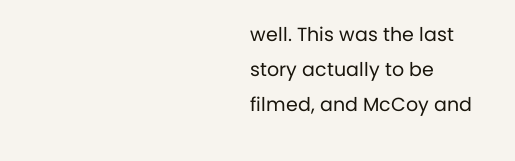well. This was the last story actually to be filmed, and McCoy and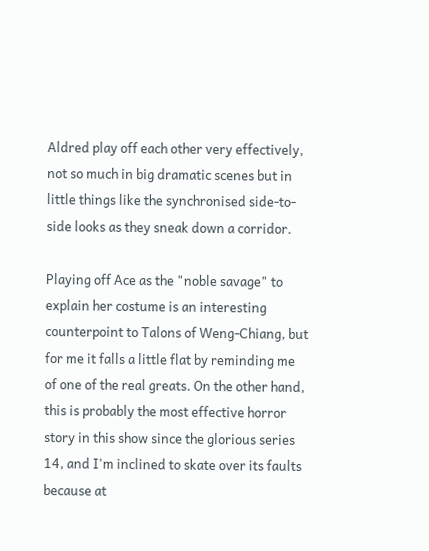Aldred play off each other very effectively, not so much in big dramatic scenes but in little things like the synchronised side-to-side looks as they sneak down a corridor.

Playing off Ace as the "noble savage" to explain her costume is an interesting counterpoint to Talons of Weng-Chiang, but for me it falls a little flat by reminding me of one of the real greats. On the other hand, this is probably the most effective horror story in this show since the glorious series 14, and I'm inclined to skate over its faults because at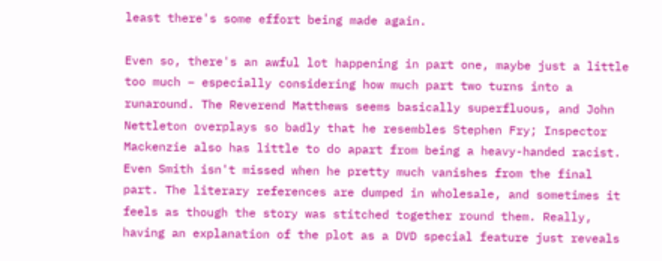least there's some effort being made again.

Even so, there's an awful lot happening in part one, maybe just a little too much – especially considering how much part two turns into a runaround. The Reverend Matthews seems basically superfluous, and John Nettleton overplays so badly that he resembles Stephen Fry; Inspector Mackenzie also has little to do apart from being a heavy-handed racist. Even Smith isn't missed when he pretty much vanishes from the final part. The literary references are dumped in wholesale, and sometimes it feels as though the story was stitched together round them. Really, having an explanation of the plot as a DVD special feature just reveals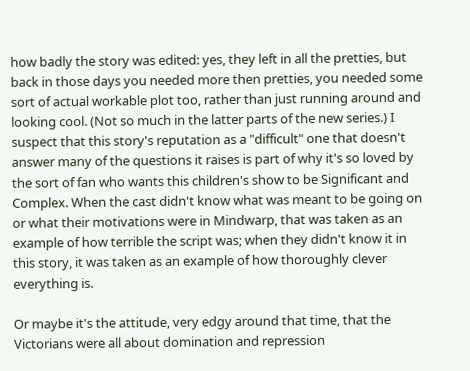how badly the story was edited: yes, they left in all the pretties, but back in those days you needed more then pretties, you needed some sort of actual workable plot too, rather than just running around and looking cool. (Not so much in the latter parts of the new series.) I suspect that this story's reputation as a "difficult" one that doesn't answer many of the questions it raises is part of why it's so loved by the sort of fan who wants this children's show to be Significant and Complex. When the cast didn't know what was meant to be going on or what their motivations were in Mindwarp, that was taken as an example of how terrible the script was; when they didn't know it in this story, it was taken as an example of how thoroughly clever everything is.

Or maybe it's the attitude, very edgy around that time, that the Victorians were all about domination and repression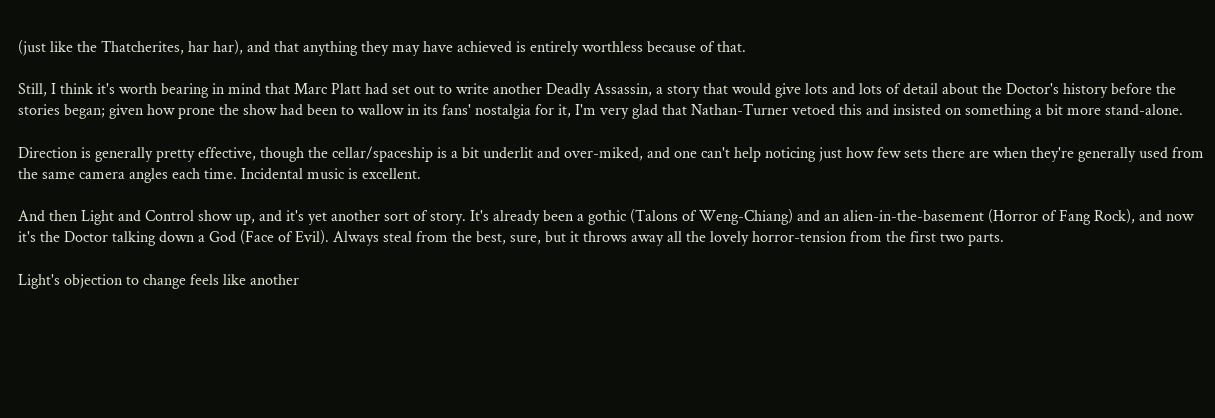(just like the Thatcherites, har har), and that anything they may have achieved is entirely worthless because of that.

Still, I think it's worth bearing in mind that Marc Platt had set out to write another Deadly Assassin, a story that would give lots and lots of detail about the Doctor's history before the stories began; given how prone the show had been to wallow in its fans' nostalgia for it, I'm very glad that Nathan-Turner vetoed this and insisted on something a bit more stand-alone.

Direction is generally pretty effective, though the cellar/spaceship is a bit underlit and over-miked, and one can't help noticing just how few sets there are when they're generally used from the same camera angles each time. Incidental music is excellent.

And then Light and Control show up, and it's yet another sort of story. It's already been a gothic (Talons of Weng-Chiang) and an alien-in-the-basement (Horror of Fang Rock), and now it's the Doctor talking down a God (Face of Evil). Always steal from the best, sure, but it throws away all the lovely horror-tension from the first two parts.

Light's objection to change feels like another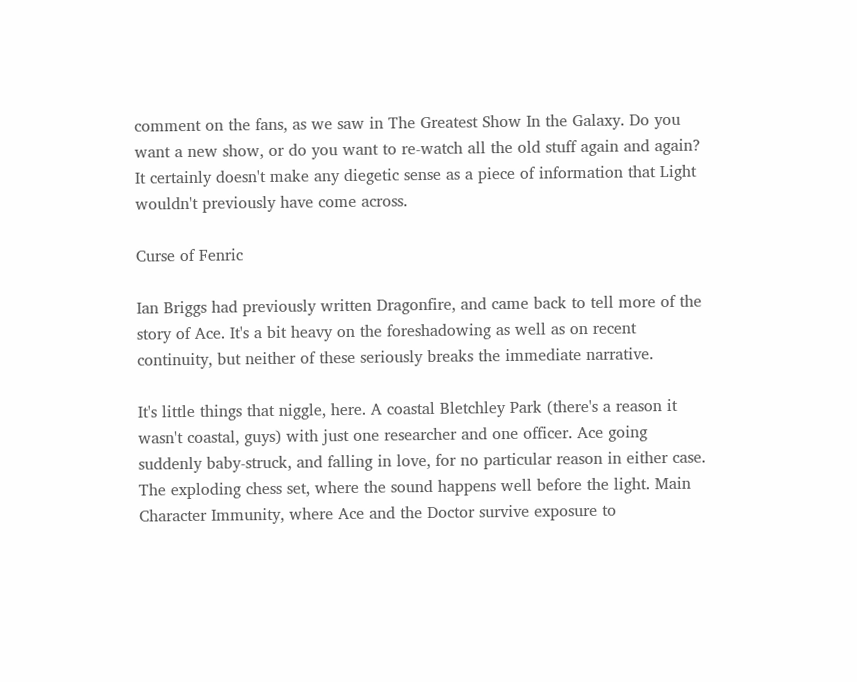comment on the fans, as we saw in The Greatest Show In the Galaxy. Do you want a new show, or do you want to re-watch all the old stuff again and again? It certainly doesn't make any diegetic sense as a piece of information that Light wouldn't previously have come across.

Curse of Fenric

Ian Briggs had previously written Dragonfire, and came back to tell more of the story of Ace. It's a bit heavy on the foreshadowing as well as on recent continuity, but neither of these seriously breaks the immediate narrative.

It's little things that niggle, here. A coastal Bletchley Park (there's a reason it wasn't coastal, guys) with just one researcher and one officer. Ace going suddenly baby-struck, and falling in love, for no particular reason in either case. The exploding chess set, where the sound happens well before the light. Main Character Immunity, where Ace and the Doctor survive exposure to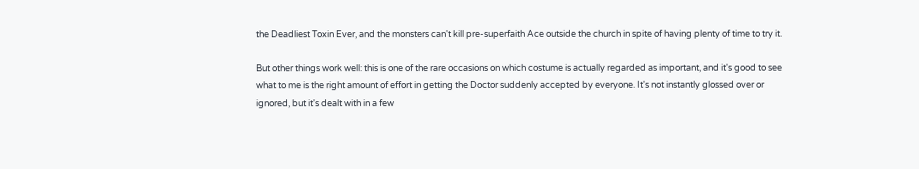the Deadliest Toxin Ever, and the monsters can't kill pre-superfaith Ace outside the church in spite of having plenty of time to try it.

But other things work well: this is one of the rare occasions on which costume is actually regarded as important, and it's good to see what to me is the right amount of effort in getting the Doctor suddenly accepted by everyone. It's not instantly glossed over or ignored, but it's dealt with in a few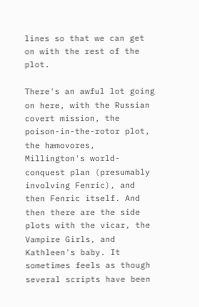lines so that we can get on with the rest of the plot.

There's an awful lot going on here, with the Russian covert mission, the poison-in-the-rotor plot, the hæmovores, Millington's world-conquest plan (presumably involving Fenric), and then Fenric itself. And then there are the side plots with the vicar, the Vampire Girls, and Kathleen's baby. It sometimes feels as though several scripts have been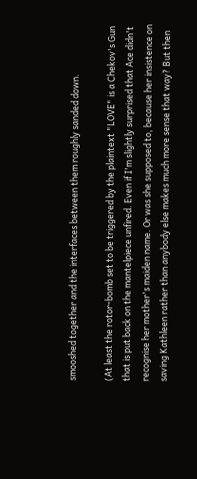smooshed together and the interfaces between them roughly sanded down.

(At least the rotor-bomb set to be triggered by the plaintext "LOVE" is a Chekov's Gun that is put back on the mantelpiece unfired. Even if I'm slightly surprised that Ace didn't recognise her mother's maiden name. Or was she supposed to, because her insistence on saving Kathleen rather than anybody else makes much more sense that way? But then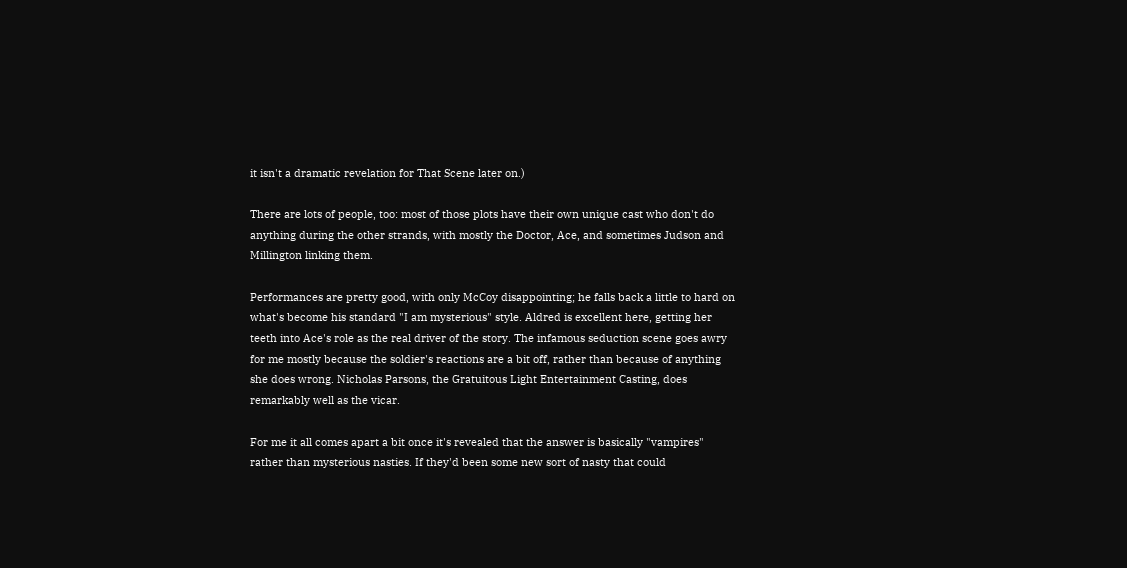it isn't a dramatic revelation for That Scene later on.)

There are lots of people, too: most of those plots have their own unique cast who don't do anything during the other strands, with mostly the Doctor, Ace, and sometimes Judson and Millington linking them.

Performances are pretty good, with only McCoy disappointing; he falls back a little to hard on what's become his standard "I am mysterious" style. Aldred is excellent here, getting her teeth into Ace's role as the real driver of the story. The infamous seduction scene goes awry for me mostly because the soldier's reactions are a bit off, rather than because of anything she does wrong. Nicholas Parsons, the Gratuitous Light Entertainment Casting, does remarkably well as the vicar.

For me it all comes apart a bit once it's revealed that the answer is basically "vampires" rather than mysterious nasties. If they'd been some new sort of nasty that could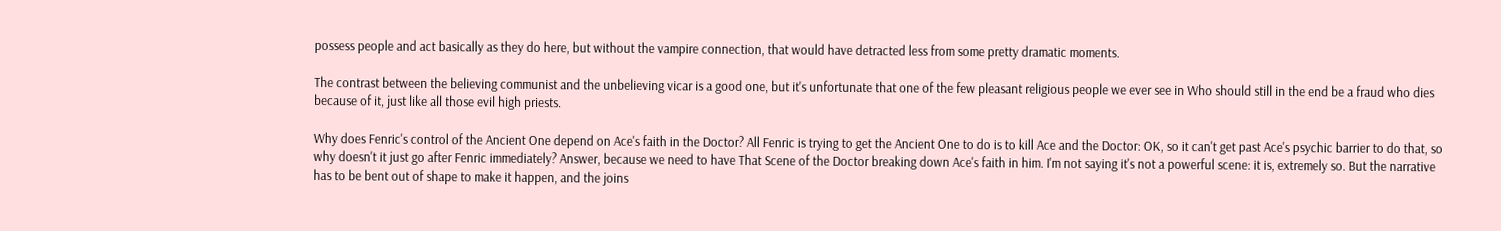possess people and act basically as they do here, but without the vampire connection, that would have detracted less from some pretty dramatic moments.

The contrast between the believing communist and the unbelieving vicar is a good one, but it's unfortunate that one of the few pleasant religious people we ever see in Who should still in the end be a fraud who dies because of it, just like all those evil high priests.

Why does Fenric's control of the Ancient One depend on Ace's faith in the Doctor? All Fenric is trying to get the Ancient One to do is to kill Ace and the Doctor: OK, so it can't get past Ace's psychic barrier to do that, so why doesn't it just go after Fenric immediately? Answer, because we need to have That Scene of the Doctor breaking down Ace's faith in him. I'm not saying it's not a powerful scene: it is, extremely so. But the narrative has to be bent out of shape to make it happen, and the joins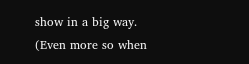show in a big way. (Even more so when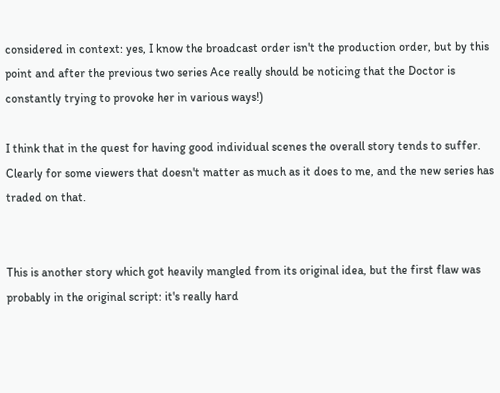considered in context: yes, I know the broadcast order isn't the production order, but by this point and after the previous two series Ace really should be noticing that the Doctor is constantly trying to provoke her in various ways!)

I think that in the quest for having good individual scenes the overall story tends to suffer. Clearly for some viewers that doesn't matter as much as it does to me, and the new series has traded on that.


This is another story which got heavily mangled from its original idea, but the first flaw was probably in the original script: it's really hard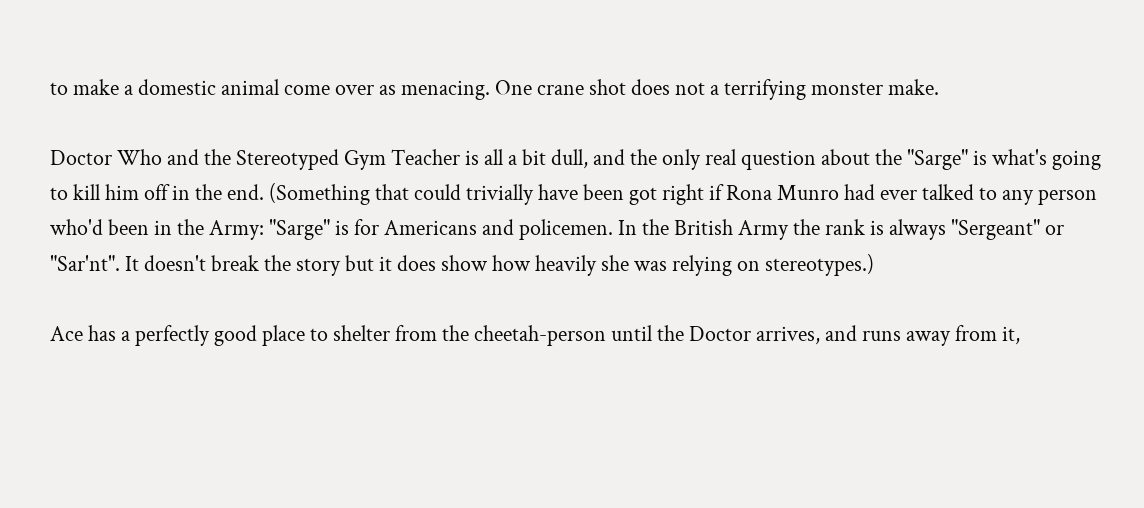to make a domestic animal come over as menacing. One crane shot does not a terrifying monster make.

Doctor Who and the Stereotyped Gym Teacher is all a bit dull, and the only real question about the "Sarge" is what's going to kill him off in the end. (Something that could trivially have been got right if Rona Munro had ever talked to any person who'd been in the Army: "Sarge" is for Americans and policemen. In the British Army the rank is always "Sergeant" or "Sar'nt". It doesn't break the story but it does show how heavily she was relying on stereotypes.)

Ace has a perfectly good place to shelter from the cheetah-person until the Doctor arrives, and runs away from it,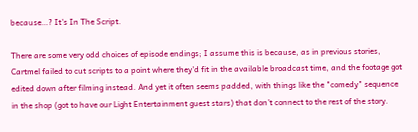because…? It's In The Script.

There are some very odd choices of episode endings; I assume this is because, as in previous stories, Cartmel failed to cut scripts to a point where they'd fit in the available broadcast time, and the footage got edited down after filming instead. And yet it often seems padded, with things like the "comedy" sequence in the shop (got to have our Light Entertainment guest stars) that don't connect to the rest of the story.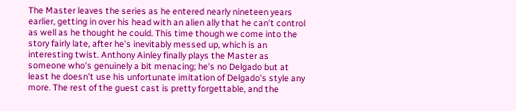The Master leaves the series as he entered nearly nineteen years earlier, getting in over his head with an alien ally that he can't control as well as he thought he could. This time though we come into the story fairly late, after he's inevitably messed up, which is an interesting twist. Anthony Ainley finally plays the Master as someone who's genuinely a bit menacing; he's no Delgado but at least he doesn't use his unfortunate imitation of Delgado's style any more. The rest of the guest cast is pretty forgettable, and the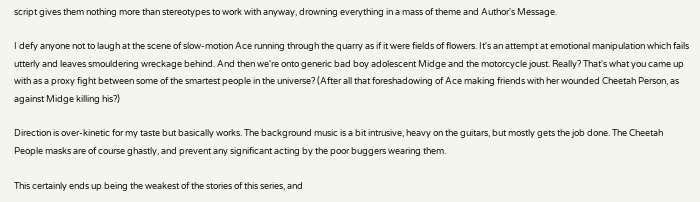script gives them nothing more than stereotypes to work with anyway, drowning everything in a mass of theme and Author's Message.

I defy anyone not to laugh at the scene of slow-motion Ace running through the quarry as if it were fields of flowers. It's an attempt at emotional manipulation which fails utterly and leaves smouldering wreckage behind. And then we're onto generic bad boy adolescent Midge and the motorcycle joust. Really? That's what you came up with as a proxy fight between some of the smartest people in the universe? (After all that foreshadowing of Ace making friends with her wounded Cheetah Person, as against Midge killing his?)

Direction is over-kinetic for my taste but basically works. The background music is a bit intrusive, heavy on the guitars, but mostly gets the job done. The Cheetah People masks are of course ghastly, and prevent any significant acting by the poor buggers wearing them.

This certainly ends up being the weakest of the stories of this series, and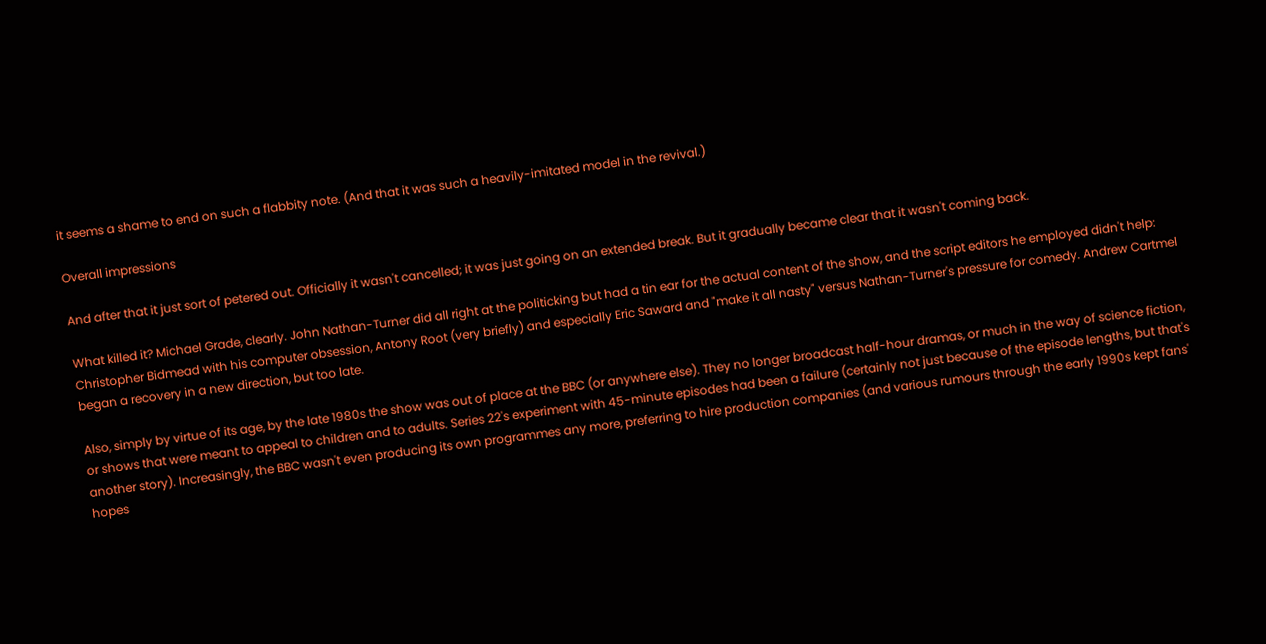it seems a shame to end on such a flabbity note. (And that it was such a heavily-imitated model in the revival.)

Overall impressions

And after that it just sort of petered out. Officially it wasn't cancelled; it was just going on an extended break. But it gradually became clear that it wasn't coming back.

What killed it? Michael Grade, clearly. John Nathan-Turner did all right at the politicking but had a tin ear for the actual content of the show, and the script editors he employed didn't help: Christopher Bidmead with his computer obsession, Antony Root (very briefly) and especially Eric Saward and "make it all nasty" versus Nathan-Turner's pressure for comedy. Andrew Cartmel began a recovery in a new direction, but too late.

Also, simply by virtue of its age, by the late 1980s the show was out of place at the BBC (or anywhere else). They no longer broadcast half-hour dramas, or much in the way of science fiction, or shows that were meant to appeal to children and to adults. Series 22's experiment with 45-minute episodes had been a failure (certainly not just because of the episode lengths, but that's another story). Increasingly, the BBC wasn't even producing its own programmes any more, preferring to hire production companies (and various rumours through the early 1990s kept fans' hopes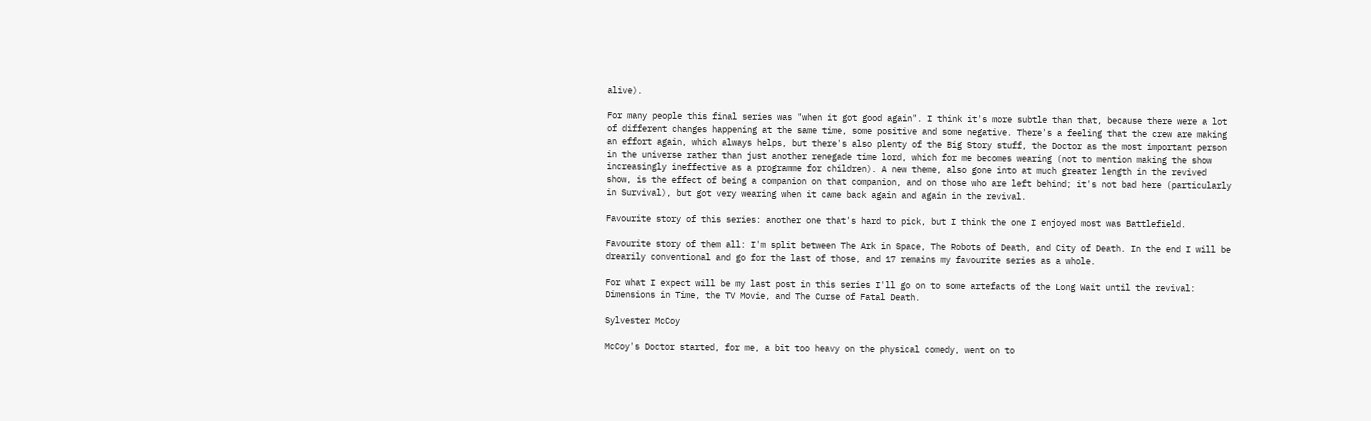alive).

For many people this final series was "when it got good again". I think it's more subtle than that, because there were a lot of different changes happening at the same time, some positive and some negative. There's a feeling that the crew are making an effort again, which always helps, but there's also plenty of the Big Story stuff, the Doctor as the most important person in the universe rather than just another renegade time lord, which for me becomes wearing (not to mention making the show increasingly ineffective as a programme for children). A new theme, also gone into at much greater length in the revived show, is the effect of being a companion on that companion, and on those who are left behind; it's not bad here (particularly in Survival), but got very wearing when it came back again and again in the revival.

Favourite story of this series: another one that's hard to pick, but I think the one I enjoyed most was Battlefield.

Favourite story of them all: I'm split between The Ark in Space, The Robots of Death, and City of Death. In the end I will be drearily conventional and go for the last of those, and 17 remains my favourite series as a whole.

For what I expect will be my last post in this series I'll go on to some artefacts of the Long Wait until the revival: Dimensions in Time, the TV Movie, and The Curse of Fatal Death.

Sylvester McCoy

McCoy's Doctor started, for me, a bit too heavy on the physical comedy, went on to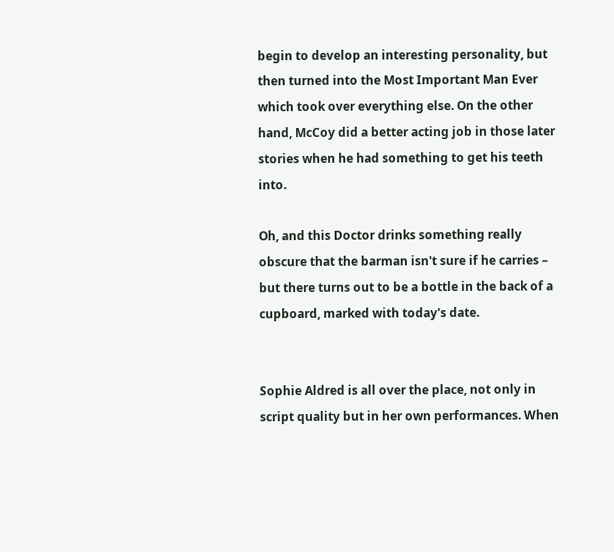begin to develop an interesting personality, but then turned into the Most Important Man Ever which took over everything else. On the other hand, McCoy did a better acting job in those later stories when he had something to get his teeth into.

Oh, and this Doctor drinks something really obscure that the barman isn't sure if he carries – but there turns out to be a bottle in the back of a cupboard, marked with today's date.


Sophie Aldred is all over the place, not only in script quality but in her own performances. When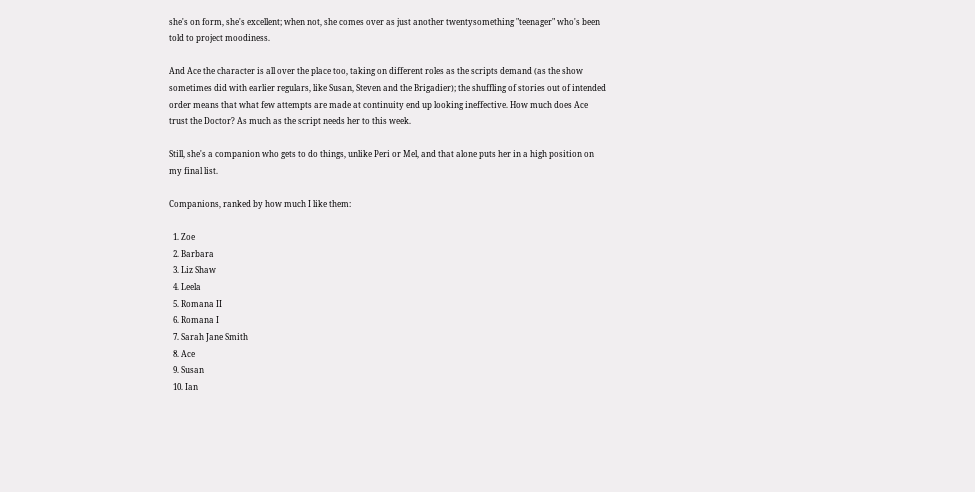she's on form, she's excellent; when not, she comes over as just another twentysomething "teenager" who's been told to project moodiness.

And Ace the character is all over the place too, taking on different roles as the scripts demand (as the show sometimes did with earlier regulars, like Susan, Steven and the Brigadier); the shuffling of stories out of intended order means that what few attempts are made at continuity end up looking ineffective. How much does Ace trust the Doctor? As much as the script needs her to this week.

Still, she's a companion who gets to do things, unlike Peri or Mel, and that alone puts her in a high position on my final list.

Companions, ranked by how much I like them:

  1. Zoe
  2. Barbara
  3. Liz Shaw
  4. Leela
  5. Romana II
  6. Romana I
  7. Sarah Jane Smith
  8. Ace
  9. Susan
  10. Ian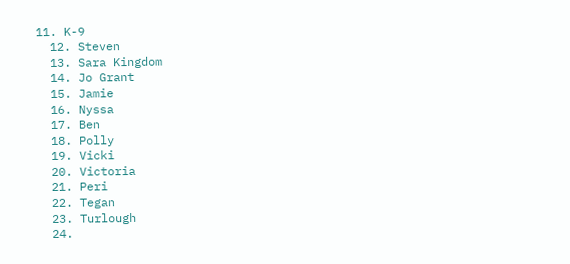11. K-9
  12. Steven
  13. Sara Kingdom
  14. Jo Grant
  15. Jamie
  16. Nyssa
  17. Ben
  18. Polly
  19. Vicki
  20. Victoria
  21. Peri
  22. Tegan
  23. Turlough
  24.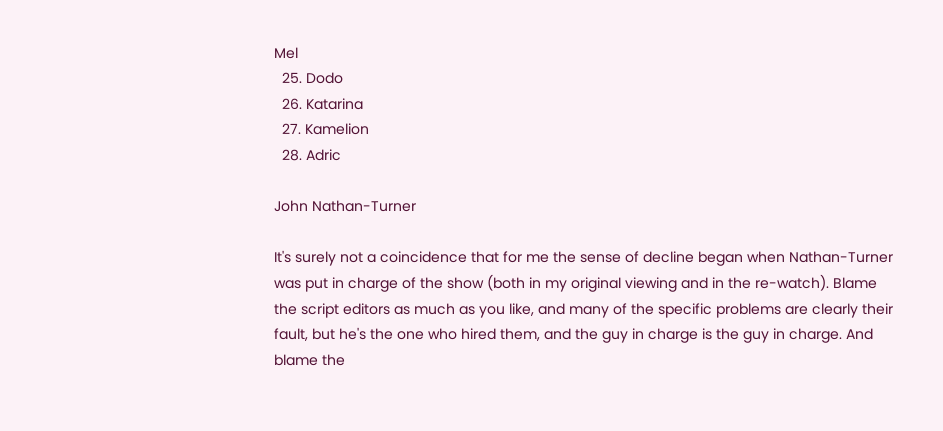Mel
  25. Dodo
  26. Katarina
  27. Kamelion
  28. Adric

John Nathan-Turner

It's surely not a coincidence that for me the sense of decline began when Nathan-Turner was put in charge of the show (both in my original viewing and in the re-watch). Blame the script editors as much as you like, and many of the specific problems are clearly their fault, but he's the one who hired them, and the guy in charge is the guy in charge. And blame the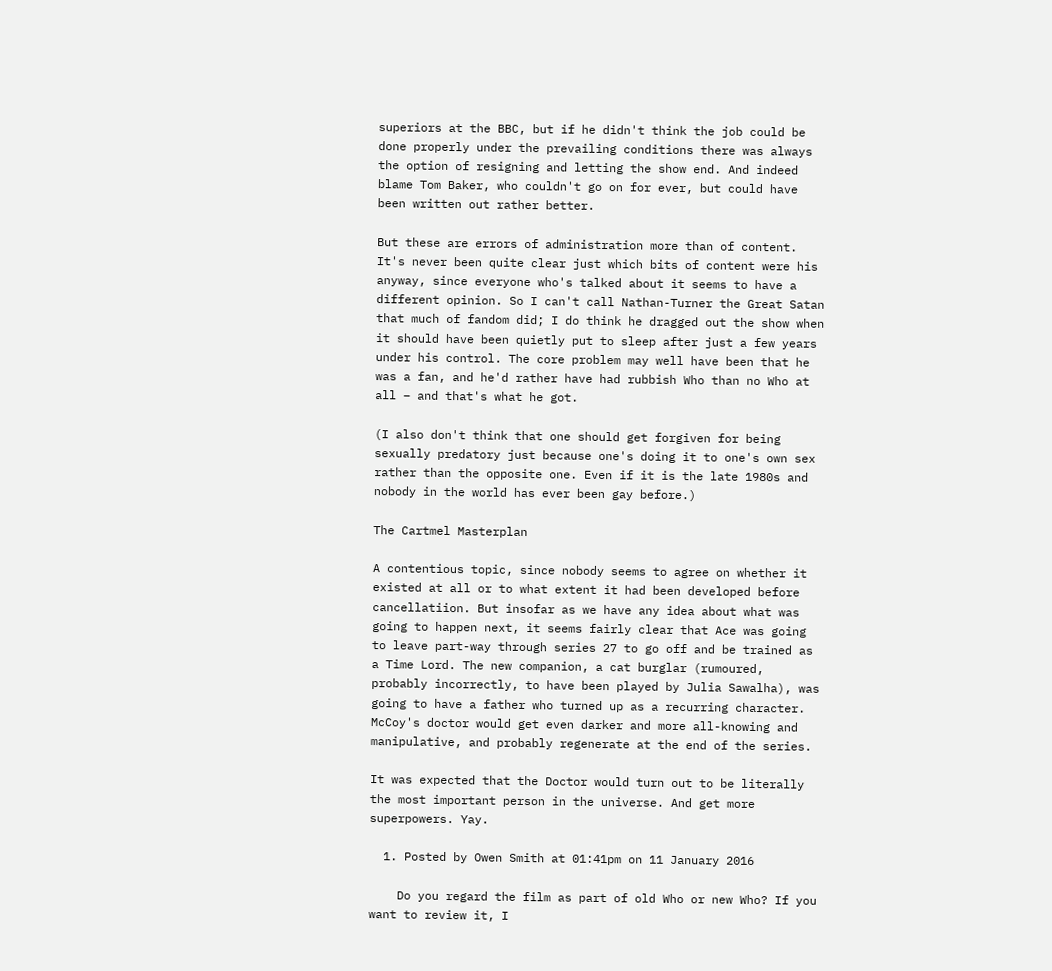superiors at the BBC, but if he didn't think the job could be done properly under the prevailing conditions there was always the option of resigning and letting the show end. And indeed blame Tom Baker, who couldn't go on for ever, but could have been written out rather better.

But these are errors of administration more than of content. It's never been quite clear just which bits of content were his anyway, since everyone who's talked about it seems to have a different opinion. So I can't call Nathan-Turner the Great Satan that much of fandom did; I do think he dragged out the show when it should have been quietly put to sleep after just a few years under his control. The core problem may well have been that he was a fan, and he'd rather have had rubbish Who than no Who at all – and that's what he got.

(I also don't think that one should get forgiven for being sexually predatory just because one's doing it to one's own sex rather than the opposite one. Even if it is the late 1980s and nobody in the world has ever been gay before.)

The Cartmel Masterplan

A contentious topic, since nobody seems to agree on whether it existed at all or to what extent it had been developed before cancellatiion. But insofar as we have any idea about what was going to happen next, it seems fairly clear that Ace was going to leave part-way through series 27 to go off and be trained as a Time Lord. The new companion, a cat burglar (rumoured, probably incorrectly, to have been played by Julia Sawalha), was going to have a father who turned up as a recurring character. McCoy's doctor would get even darker and more all-knowing and manipulative, and probably regenerate at the end of the series.

It was expected that the Doctor would turn out to be literally the most important person in the universe. And get more superpowers. Yay.

  1. Posted by Owen Smith at 01:41pm on 11 January 2016

    Do you regard the film as part of old Who or new Who? If you want to review it, I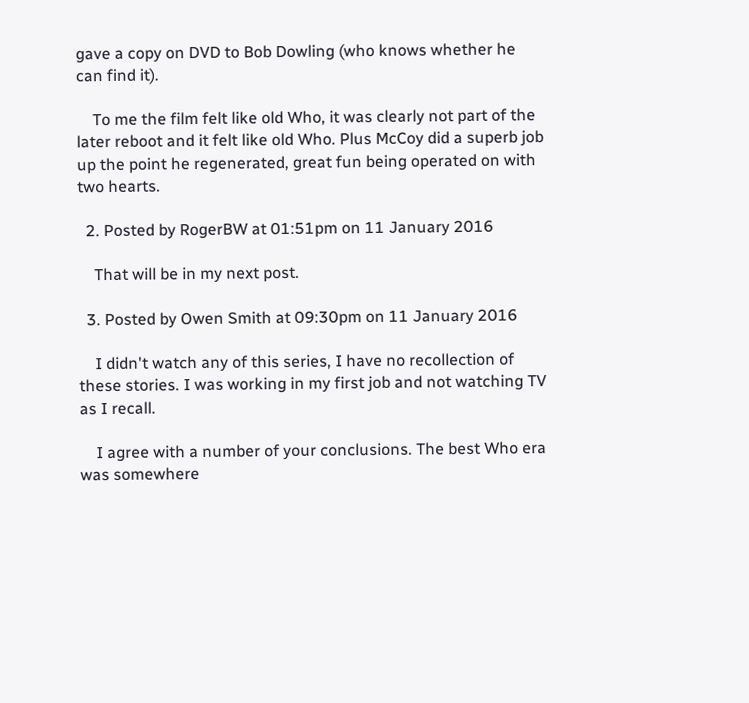gave a copy on DVD to Bob Dowling (who knows whether he can find it).

    To me the film felt like old Who, it was clearly not part of the later reboot and it felt like old Who. Plus McCoy did a superb job up the point he regenerated, great fun being operated on with two hearts.

  2. Posted by RogerBW at 01:51pm on 11 January 2016

    That will be in my next post.

  3. Posted by Owen Smith at 09:30pm on 11 January 2016

    I didn't watch any of this series, I have no recollection of these stories. I was working in my first job and not watching TV as I recall.

    I agree with a number of your conclusions. The best Who era was somewhere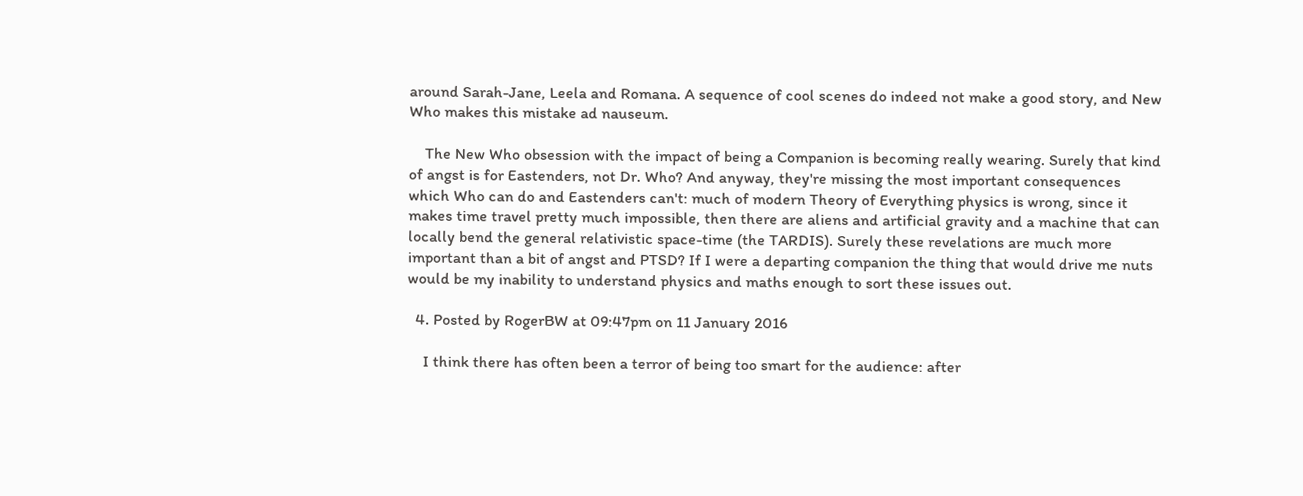around Sarah-Jane, Leela and Romana. A sequence of cool scenes do indeed not make a good story, and New Who makes this mistake ad nauseum.

    The New Who obsession with the impact of being a Companion is becoming really wearing. Surely that kind of angst is for Eastenders, not Dr. Who? And anyway, they're missing the most important consequences which Who can do and Eastenders can't: much of modern Theory of Everything physics is wrong, since it makes time travel pretty much impossible, then there are aliens and artificial gravity and a machine that can locally bend the general relativistic space-time (the TARDIS). Surely these revelations are much more important than a bit of angst and PTSD? If I were a departing companion the thing that would drive me nuts would be my inability to understand physics and maths enough to sort these issues out.

  4. Posted by RogerBW at 09:47pm on 11 January 2016

    I think there has often been a terror of being too smart for the audience: after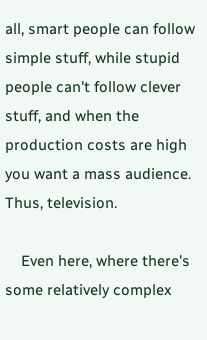all, smart people can follow simple stuff, while stupid people can't follow clever stuff, and when the production costs are high you want a mass audience. Thus, television.

    Even here, where there's some relatively complex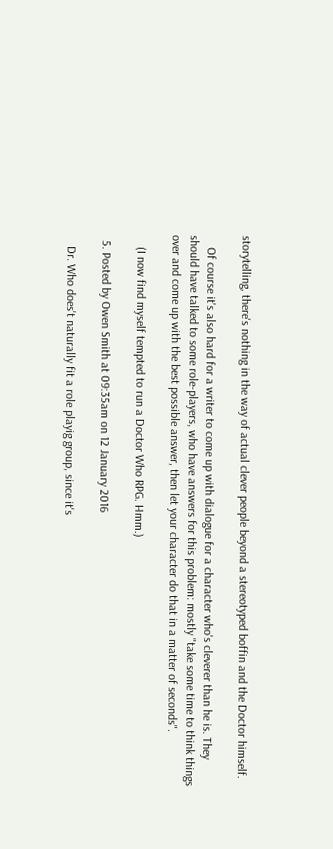storytelling, there's nothing in the way of actual clever people beyond a stereotyped boffin and the Doctor himself.

    Of course it's also hard for a writer to come up with dialogue for a character who's cleverer than he is. They should have talked to some role-players, who have answers for this problem: mostly "take some time to think things over and come up with the best possible answer, then let your character do that in a matter of seconds".

    (I now find myself tempted to run a Doctor Who RPG. Hmm.)

  5. Posted by Owen Smith at 09:35am on 12 January 2016

    Dr. Who does't naturally fit a role playig group, since it's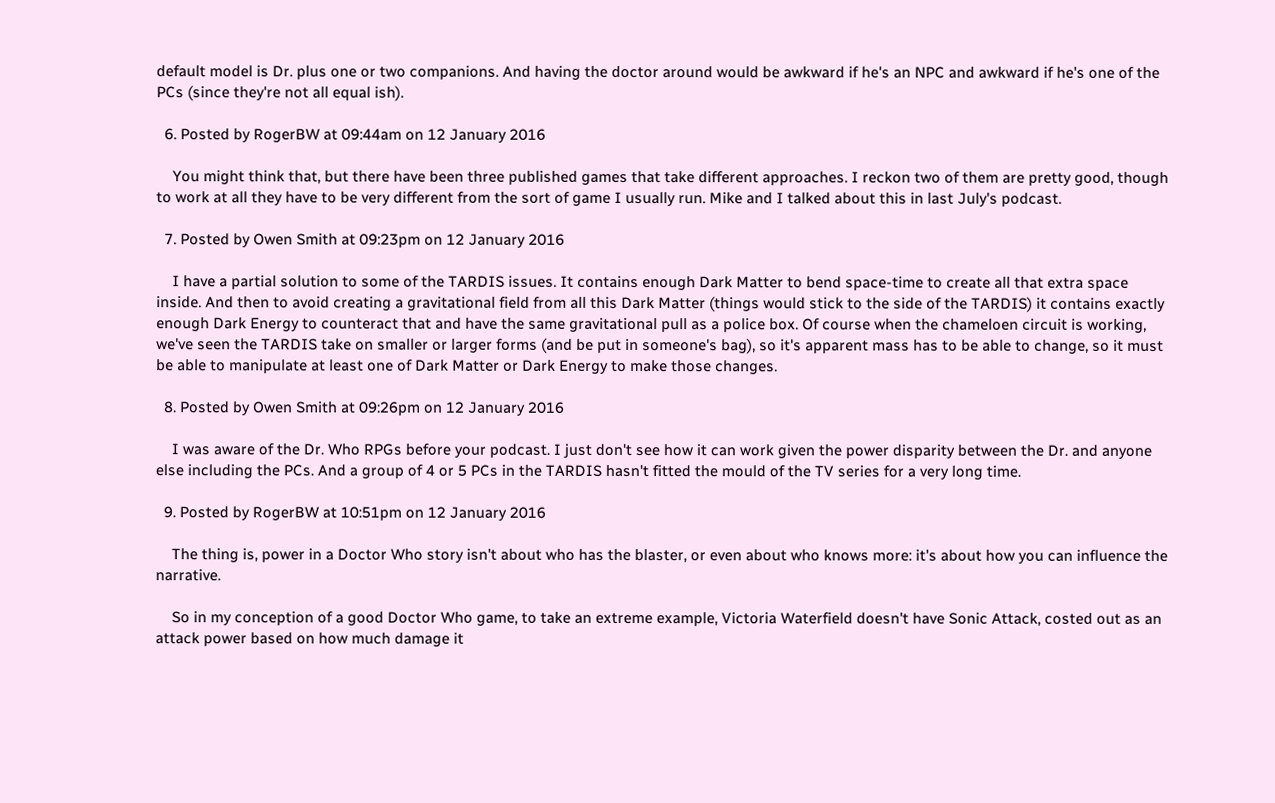default model is Dr. plus one or two companions. And having the doctor around would be awkward if he's an NPC and awkward if he's one of the PCs (since they're not all equal ish).

  6. Posted by RogerBW at 09:44am on 12 January 2016

    You might think that, but there have been three published games that take different approaches. I reckon two of them are pretty good, though to work at all they have to be very different from the sort of game I usually run. Mike and I talked about this in last July's podcast.

  7. Posted by Owen Smith at 09:23pm on 12 January 2016

    I have a partial solution to some of the TARDIS issues. It contains enough Dark Matter to bend space-time to create all that extra space inside. And then to avoid creating a gravitational field from all this Dark Matter (things would stick to the side of the TARDIS) it contains exactly enough Dark Energy to counteract that and have the same gravitational pull as a police box. Of course when the chameloen circuit is working, we've seen the TARDIS take on smaller or larger forms (and be put in someone's bag), so it's apparent mass has to be able to change, so it must be able to manipulate at least one of Dark Matter or Dark Energy to make those changes.

  8. Posted by Owen Smith at 09:26pm on 12 January 2016

    I was aware of the Dr. Who RPGs before your podcast. I just don't see how it can work given the power disparity between the Dr. and anyone else including the PCs. And a group of 4 or 5 PCs in the TARDIS hasn't fitted the mould of the TV series for a very long time.

  9. Posted by RogerBW at 10:51pm on 12 January 2016

    The thing is, power in a Doctor Who story isn't about who has the blaster, or even about who knows more: it's about how you can influence the narrative.

    So in my conception of a good Doctor Who game, to take an extreme example, Victoria Waterfield doesn't have Sonic Attack, costed out as an attack power based on how much damage it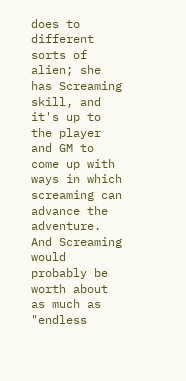does to different sorts of alien; she has Screaming skill, and it's up to the player and GM to come up with ways in which screaming can advance the adventure. And Screaming would probably be worth about as much as "endless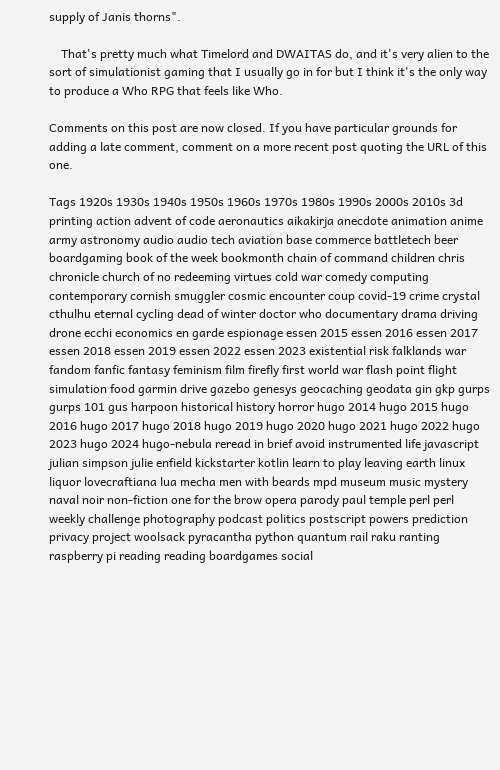supply of Janis thorns".

    That's pretty much what Timelord and DWAITAS do, and it's very alien to the sort of simulationist gaming that I usually go in for but I think it's the only way to produce a Who RPG that feels like Who.

Comments on this post are now closed. If you have particular grounds for adding a late comment, comment on a more recent post quoting the URL of this one.

Tags 1920s 1930s 1940s 1950s 1960s 1970s 1980s 1990s 2000s 2010s 3d printing action advent of code aeronautics aikakirja anecdote animation anime army astronomy audio audio tech aviation base commerce battletech beer boardgaming book of the week bookmonth chain of command children chris chronicle church of no redeeming virtues cold war comedy computing contemporary cornish smuggler cosmic encounter coup covid-19 crime crystal cthulhu eternal cycling dead of winter doctor who documentary drama driving drone ecchi economics en garde espionage essen 2015 essen 2016 essen 2017 essen 2018 essen 2019 essen 2022 essen 2023 existential risk falklands war fandom fanfic fantasy feminism film firefly first world war flash point flight simulation food garmin drive gazebo genesys geocaching geodata gin gkp gurps gurps 101 gus harpoon historical history horror hugo 2014 hugo 2015 hugo 2016 hugo 2017 hugo 2018 hugo 2019 hugo 2020 hugo 2021 hugo 2022 hugo 2023 hugo 2024 hugo-nebula reread in brief avoid instrumented life javascript julian simpson julie enfield kickstarter kotlin learn to play leaving earth linux liquor lovecraftiana lua mecha men with beards mpd museum music mystery naval noir non-fiction one for the brow opera parody paul temple perl perl weekly challenge photography podcast politics postscript powers prediction privacy project woolsack pyracantha python quantum rail raku ranting raspberry pi reading reading boardgames social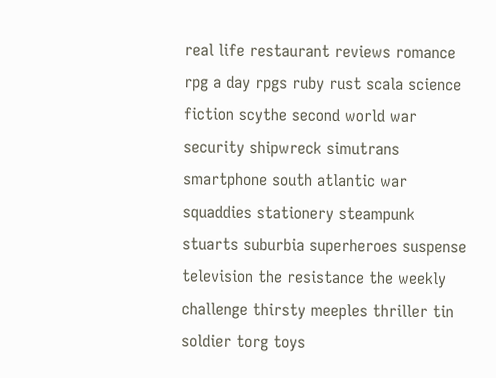real life restaurant reviews romance rpg a day rpgs ruby rust scala science fiction scythe second world war security shipwreck simutrans smartphone south atlantic war squaddies stationery steampunk stuarts suburbia superheroes suspense television the resistance the weekly challenge thirsty meeples thriller tin soldier torg toys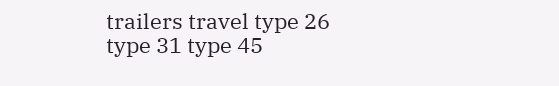trailers travel type 26 type 31 type 45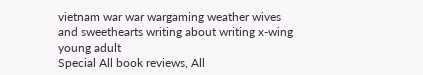vietnam war war wargaming weather wives and sweethearts writing about writing x-wing young adult
Special All book reviews, All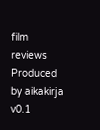film reviews
Produced by aikakirja v0.1